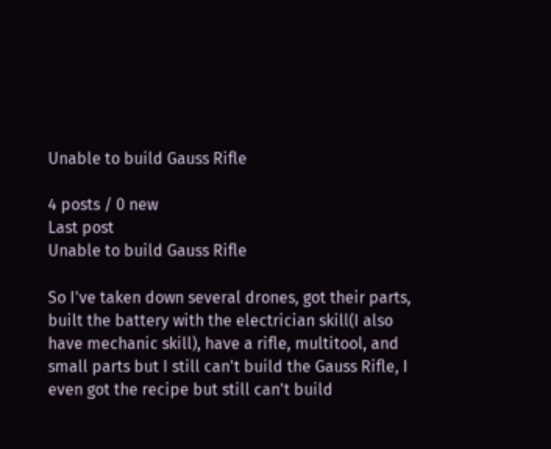Unable to build Gauss Rifle

4 posts / 0 new
Last post
Unable to build Gauss Rifle

So I've taken down several drones, got their parts, built the battery with the electrician skill(I also have mechanic skill), have a rifle, multitool, and small parts but I still can't build the Gauss Rifle, I even got the recipe but still can't build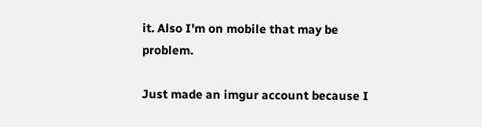it. Also I'm on mobile that may be problem.

Just made an imgur account because I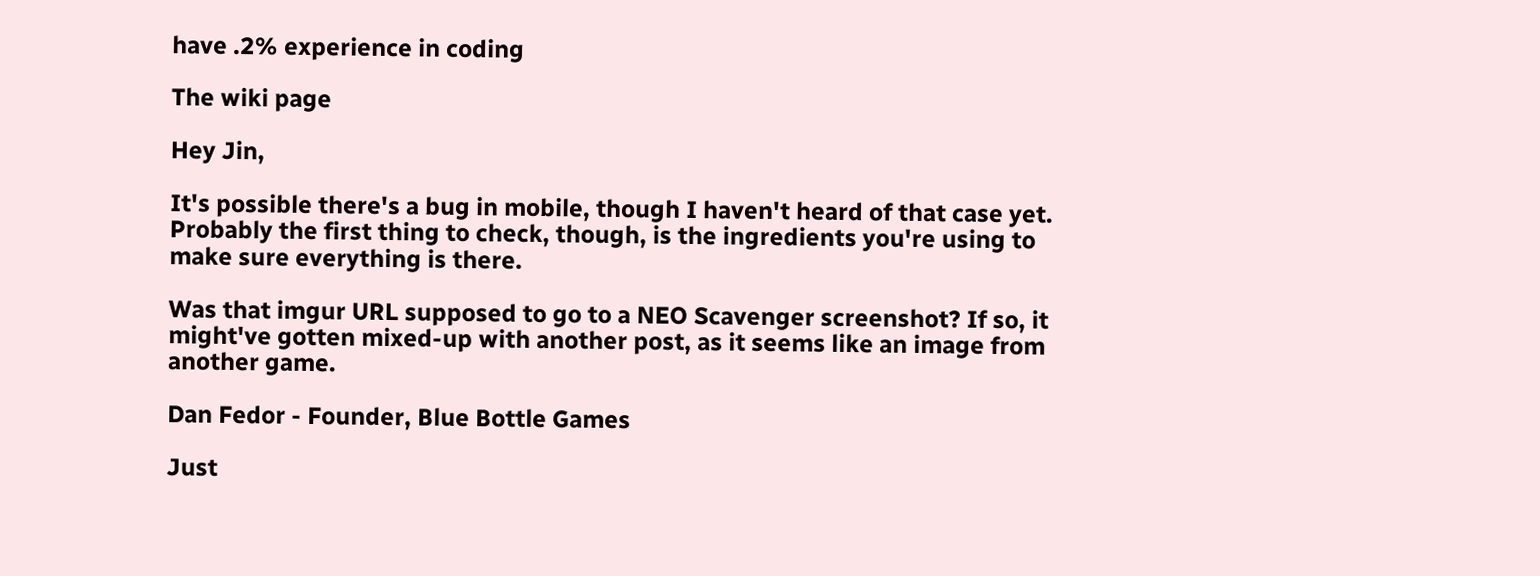have .2% experience in coding

The wiki page

Hey Jin,

It's possible there's a bug in mobile, though I haven't heard of that case yet. Probably the first thing to check, though, is the ingredients you're using to make sure everything is there.

Was that imgur URL supposed to go to a NEO Scavenger screenshot? If so, it might've gotten mixed-up with another post, as it seems like an image from another game.

Dan Fedor - Founder, Blue Bottle Games

Just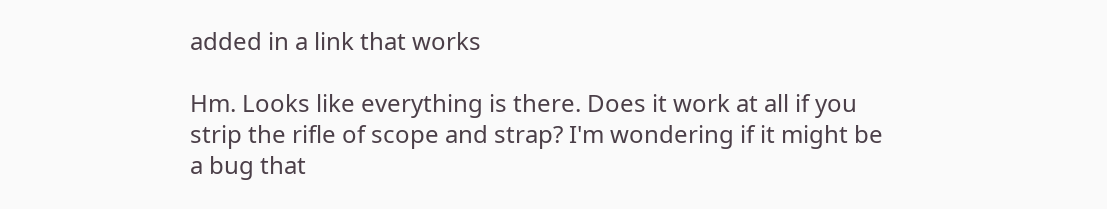added in a link that works

Hm. Looks like everything is there. Does it work at all if you strip the rifle of scope and strap? I'm wondering if it might be a bug that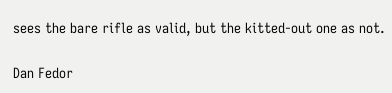sees the bare rifle as valid, but the kitted-out one as not.

Dan Fedor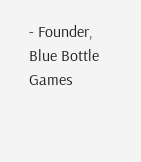- Founder, Blue Bottle Games